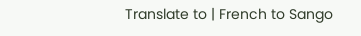Translate to | French to Sango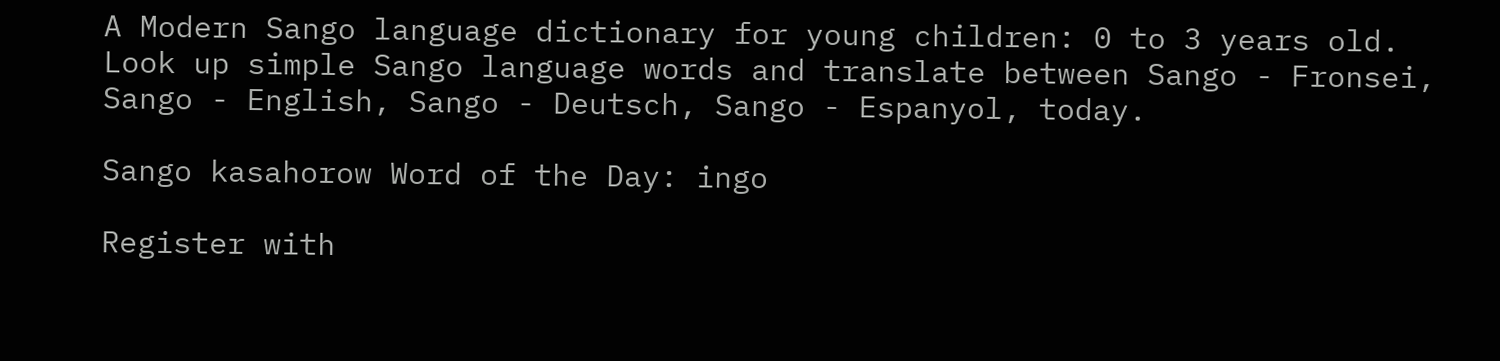A Modern Sango language dictionary for young children: 0 to 3 years old. Look up simple Sango language words and translate between Sango - Fronsei, Sango - English, Sango - Deutsch, Sango - Espanyol, today.

Sango kasahorow Word of the Day: ingo

Register with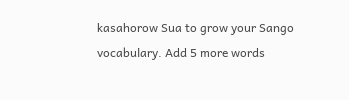kasahorow Sua to grow your Sango vocabulary. Add 5 more words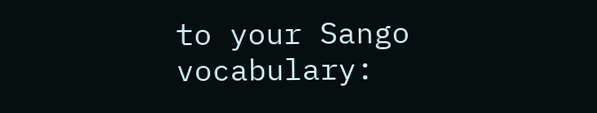to your Sango vocabulary: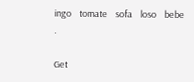ingo    tomate    sofa    loso    bebe .

Get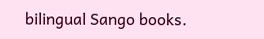bilingual Sango books.